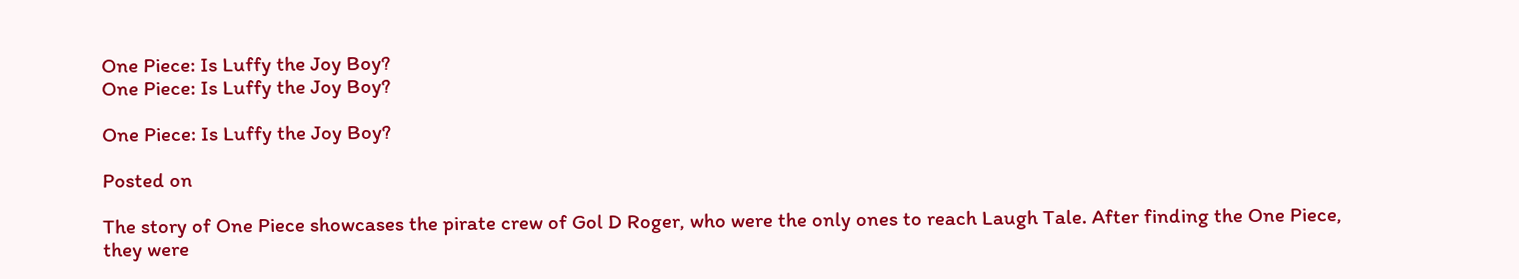One Piece: Is Luffy the Joy Boy?
One Piece: Is Luffy the Joy Boy?

One Piece: Is Luffy the Joy Boy?

Posted on

The story of One Piece showcases the pirate crew of Gol D Roger, who were the only ones to reach Laugh Tale. After finding the One Piece, they were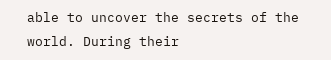able to uncover the secrets of the world. During their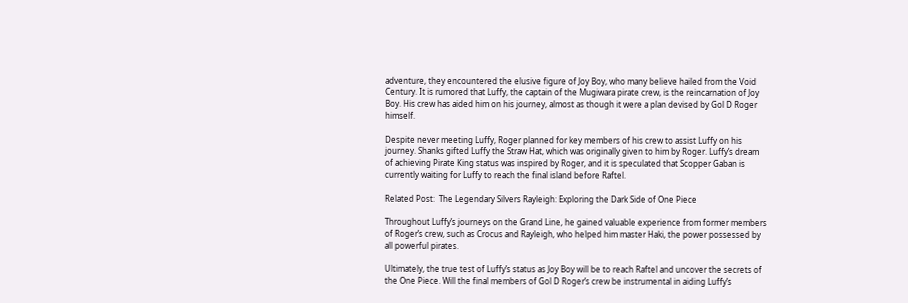adventure, they encountered the elusive figure of Joy Boy, who many believe hailed from the Void Century. It is rumored that Luffy, the captain of the Mugiwara pirate crew, is the reincarnation of Joy Boy. His crew has aided him on his journey, almost as though it were a plan devised by Gol D Roger himself.

Despite never meeting Luffy, Roger planned for key members of his crew to assist Luffy on his journey. Shanks gifted Luffy the Straw Hat, which was originally given to him by Roger. Luffy’s dream of achieving Pirate King status was inspired by Roger, and it is speculated that Scopper Gaban is currently waiting for Luffy to reach the final island before Raftel.

Related Post:  The Legendary Silvers Rayleigh: Exploring the Dark Side of One Piece

Throughout Luffy’s journeys on the Grand Line, he gained valuable experience from former members of Roger’s crew, such as Crocus and Rayleigh, who helped him master Haki, the power possessed by all powerful pirates.

Ultimately, the true test of Luffy’s status as Joy Boy will be to reach Raftel and uncover the secrets of the One Piece. Will the final members of Gol D Roger’s crew be instrumental in aiding Luffy’s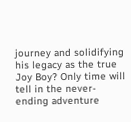journey and solidifying his legacy as the true Joy Boy? Only time will tell in the never-ending adventure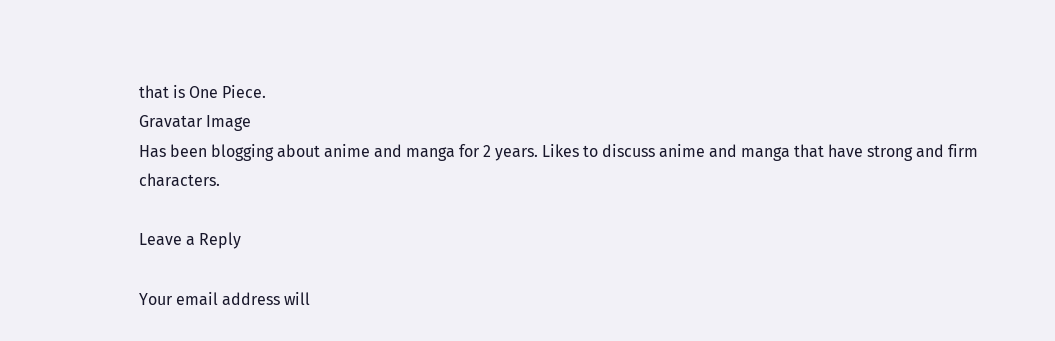that is One Piece.
Gravatar Image
Has been blogging about anime and manga for 2 years. Likes to discuss anime and manga that have strong and firm characters.

Leave a Reply

Your email address will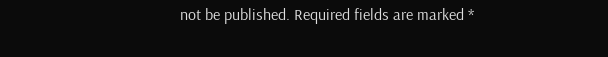not be published. Required fields are marked *